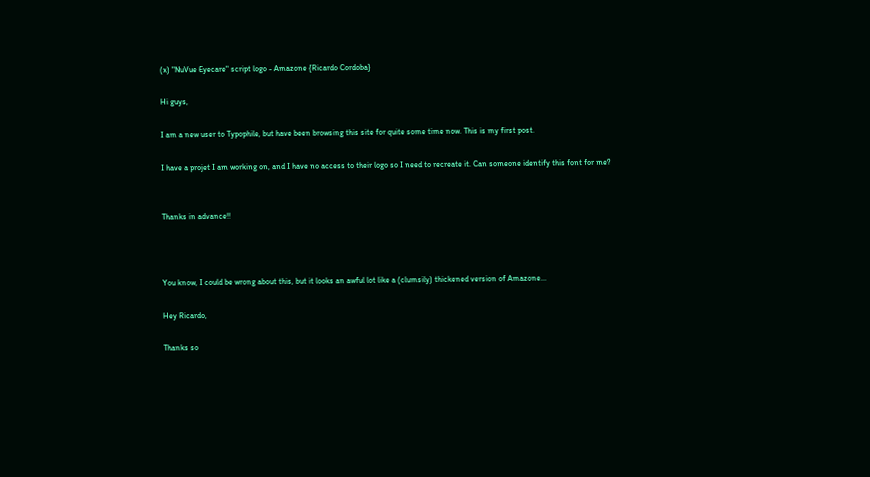(x) "NuVue Eyecare" script logo - Amazone {Ricardo Cordoba}

Hi guys,

I am a new user to Typophile, but have been browsing this site for quite some time now. This is my first post.

I have a projet I am working on, and I have no access to their logo so I need to recreate it. Can someone identify this font for me?


Thanks in advance!!



You know, I could be wrong about this, but it looks an awful lot like a (clumsily) thickened version of Amazone...

Hey Ricardo,

Thanks so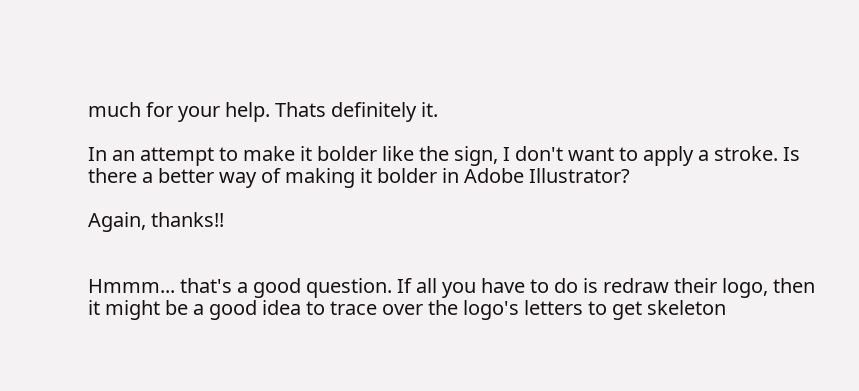much for your help. Thats definitely it.

In an attempt to make it bolder like the sign, I don't want to apply a stroke. Is there a better way of making it bolder in Adobe Illustrator?

Again, thanks!!


Hmmm... that's a good question. If all you have to do is redraw their logo, then it might be a good idea to trace over the logo's letters to get skeleton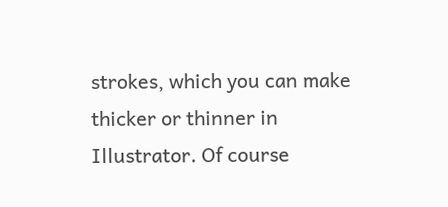strokes, which you can make thicker or thinner in Illustrator. Of course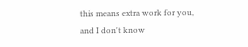this means extra work for you, and I don't know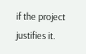if the project justifies it.